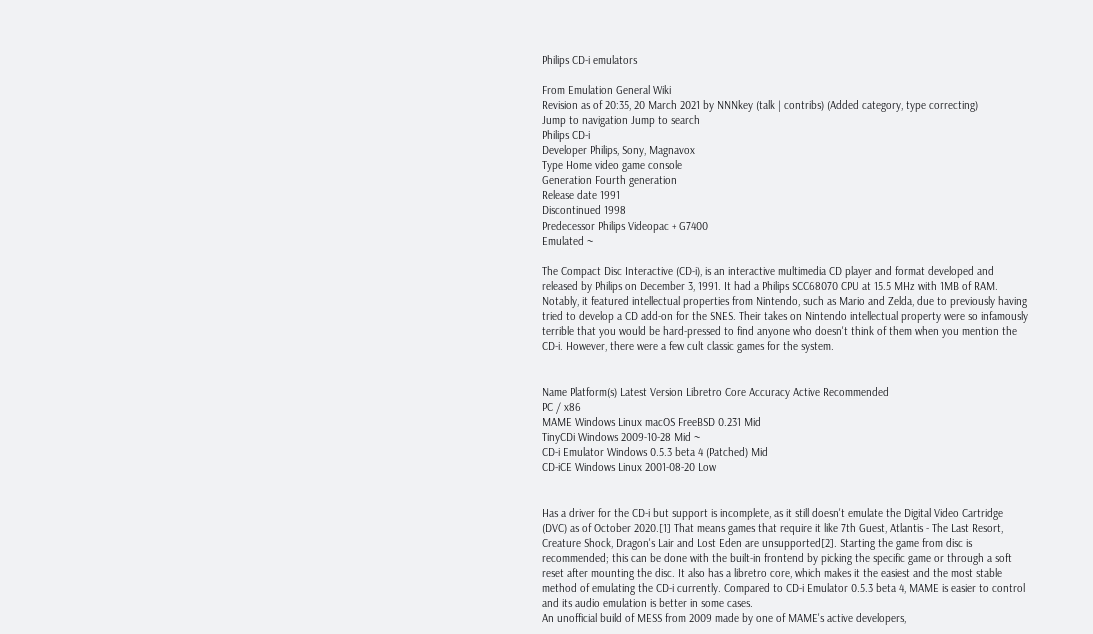Philips CD-i emulators

From Emulation General Wiki
Revision as of 20:35, 20 March 2021 by NNNkey (talk | contribs) (Added category, type correcting)
Jump to navigation Jump to search
Philips CD-i
Developer Philips, Sony, Magnavox
Type Home video game console
Generation Fourth generation
Release date 1991
Discontinued 1998
Predecessor Philips Videopac + G7400
Emulated ~

The Compact Disc Interactive (CD-i), is an interactive multimedia CD player and format developed and released by Philips on December 3, 1991. It had a Philips SCC68070 CPU at 15.5 MHz with 1MB of RAM. Notably, it featured intellectual properties from Nintendo, such as Mario and Zelda, due to previously having tried to develop a CD add-on for the SNES. Their takes on Nintendo intellectual property were so infamously terrible that you would be hard-pressed to find anyone who doesn't think of them when you mention the CD-i. However, there were a few cult classic games for the system.


Name Platform(s) Latest Version Libretro Core Accuracy Active Recommended
PC / x86
MAME Windows Linux macOS FreeBSD 0.231 Mid
TinyCDi Windows 2009-10-28 Mid ~
CD-i Emulator Windows 0.5.3 beta 4 (Patched) Mid
CD-iCE Windows Linux 2001-08-20 Low


Has a driver for the CD-i but support is incomplete, as it still doesn't emulate the Digital Video Cartridge (DVC) as of October 2020.[1] That means games that require it like 7th Guest, Atlantis - The Last Resort, Creature Shock, Dragon's Lair and Lost Eden are unsupported[2]. Starting the game from disc is recommended; this can be done with the built-in frontend by picking the specific game or through a soft reset after mounting the disc. It also has a libretro core, which makes it the easiest and the most stable method of emulating the CD-i currently. Compared to CD-i Emulator 0.5.3 beta 4, MAME is easier to control and its audio emulation is better in some cases.
An unofficial build of MESS from 2009 made by one of MAME's active developers,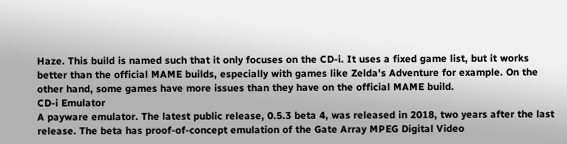Haze. This build is named such that it only focuses on the CD-i. It uses a fixed game list, but it works better than the official MAME builds, especially with games like Zelda's Adventure for example. On the other hand, some games have more issues than they have on the official MAME build.
CD-i Emulator
A payware emulator. The latest public release, 0.5.3 beta 4, was released in 2018, two years after the last release. The beta has proof-of-concept emulation of the Gate Array MPEG Digital Video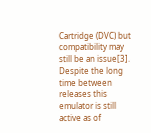Cartridge (DVC) but compatibility may still be an issue[3]. Despite the long time between releases this emulator is still active as of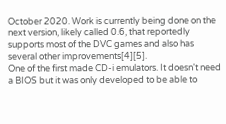October 2020. Work is currently being done on the next version, likely called 0.6, that reportedly supports most of the DVC games and also has several other improvements[4][5].
One of the first made CD-i emulators. It doesn't need a BIOS but it was only developed to be able to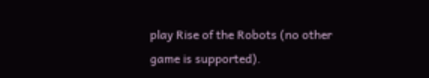play Rise of the Robots (no other game is supported).